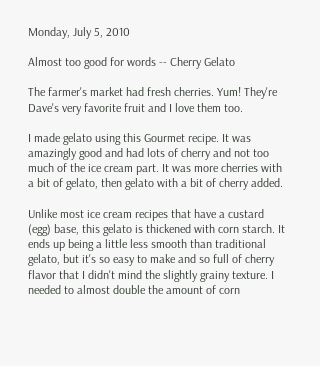Monday, July 5, 2010

Almost too good for words -- Cherry Gelato

The farmer's market had fresh cherries. Yum! They're Dave's very favorite fruit and I love them too.

I made gelato using this Gourmet recipe. It was amazingly good and had lots of cherry and not too much of the ice cream part. It was more cherries with a bit of gelato, then gelato with a bit of cherry added.

Unlike most ice cream recipes that have a custard (egg) base, this gelato is thickened with corn starch. It ends up being a little less smooth than traditional gelato, but it's so easy to make and so full of cherry flavor that I didn't mind the slightly grainy texture. I needed to almost double the amount of corn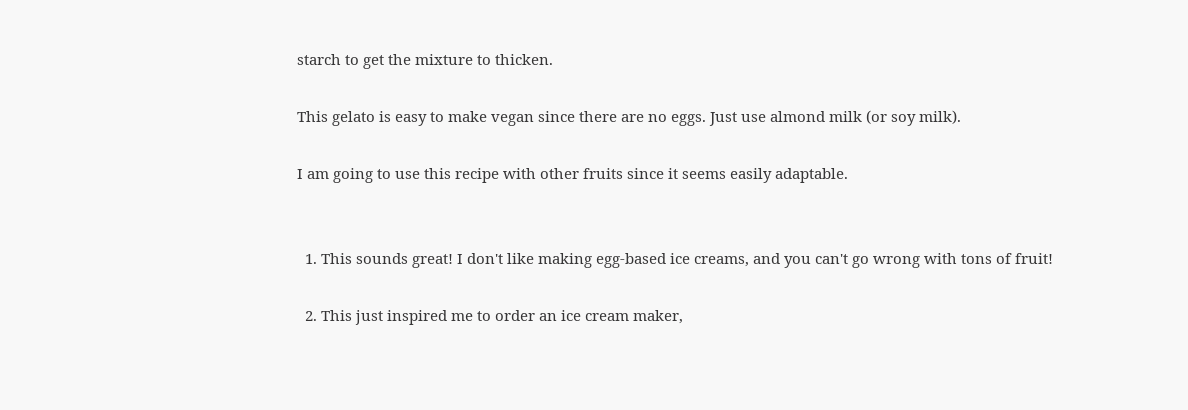starch to get the mixture to thicken.

This gelato is easy to make vegan since there are no eggs. Just use almond milk (or soy milk).

I am going to use this recipe with other fruits since it seems easily adaptable.


  1. This sounds great! I don't like making egg-based ice creams, and you can't go wrong with tons of fruit!

  2. This just inspired me to order an ice cream maker,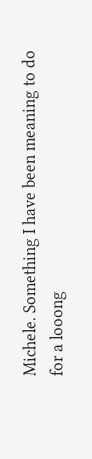Michele. Something I have been meaning to do for a looong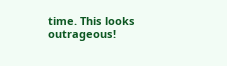time. This looks outrageous!